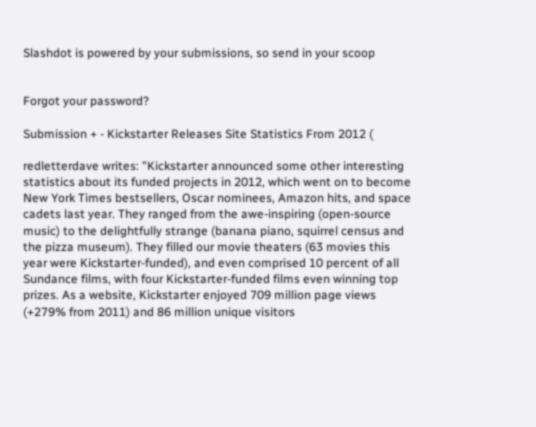Slashdot is powered by your submissions, so send in your scoop


Forgot your password?

Submission + - Kickstarter Releases Site Statistics From 2012 (

redletterdave writes: "Kickstarter announced some other interesting statistics about its funded projects in 2012, which went on to become New York Times bestsellers, Oscar nominees, Amazon hits, and space cadets last year. They ranged from the awe-inspiring (open-source music) to the delightfully strange (banana piano, squirrel census and the pizza museum). They filled our movie theaters (63 movies this year were Kickstarter-funded), and even comprised 10 percent of all Sundance films, with four Kickstarter-funded films even winning top prizes. As a website, Kickstarter enjoyed 709 million page views (+279% from 2011) and 86 million unique visitors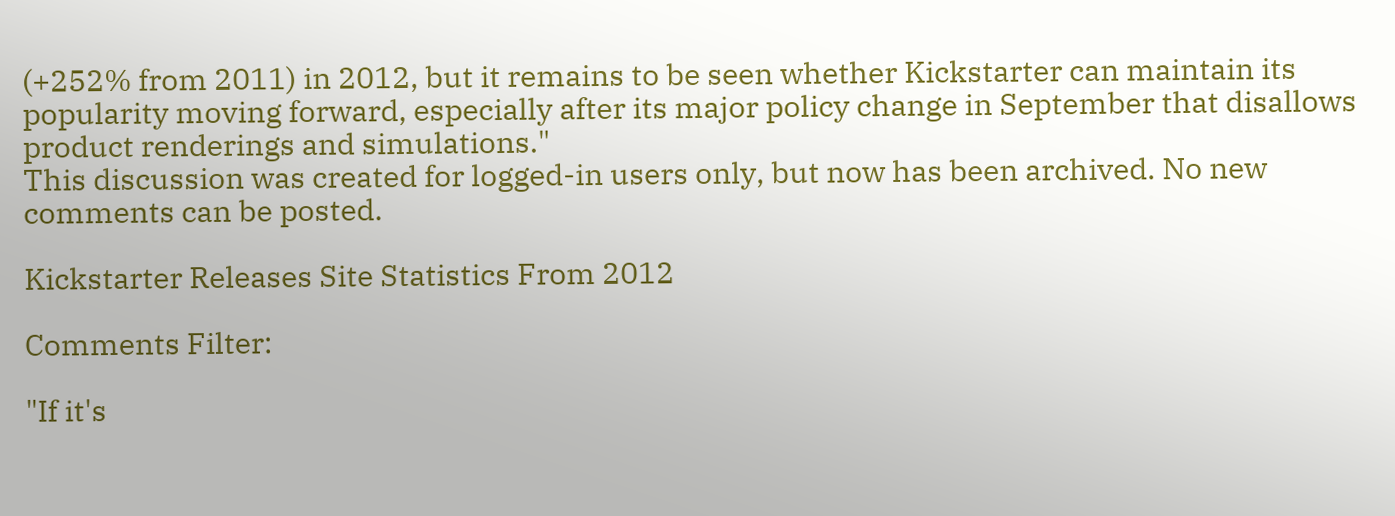(+252% from 2011) in 2012, but it remains to be seen whether Kickstarter can maintain its popularity moving forward, especially after its major policy change in September that disallows product renderings and simulations."
This discussion was created for logged-in users only, but now has been archived. No new comments can be posted.

Kickstarter Releases Site Statistics From 2012

Comments Filter:

"If it's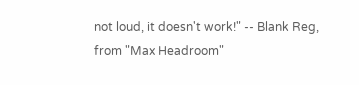not loud, it doesn't work!" -- Blank Reg, from "Max Headroom"